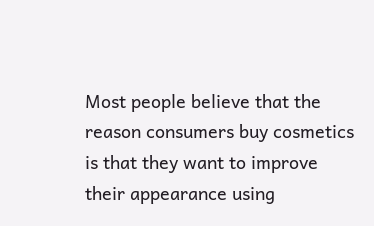Most people believe that the reason consumers buy cosmetics is that they want to improve their appearance using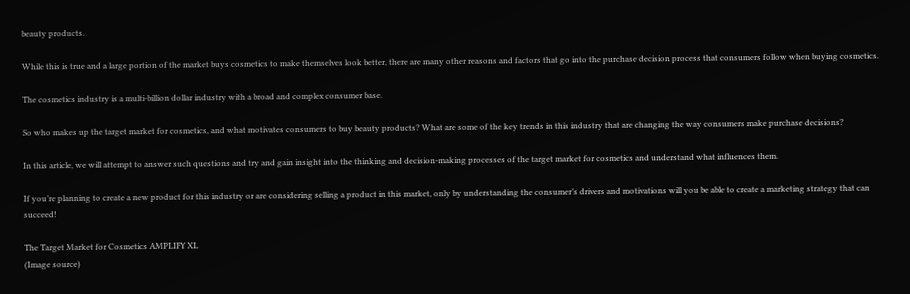beauty products.

While this is true and a large portion of the market buys cosmetics to make themselves look better, there are many other reasons and factors that go into the purchase decision process that consumers follow when buying cosmetics.

The cosmetics industry is a multi-billion dollar industry with a broad and complex consumer base.

So who makes up the target market for cosmetics, and what motivates consumers to buy beauty products? What are some of the key trends in this industry that are changing the way consumers make purchase decisions?

In this article, we will attempt to answer such questions and try and gain insight into the thinking and decision-making processes of the target market for cosmetics and understand what influences them.

If you’re planning to create a new product for this industry or are considering selling a product in this market, only by understanding the consumer’s drivers and motivations will you be able to create a marketing strategy that can succeed!

The Target Market for Cosmetics AMPLIFY XL
(Image source)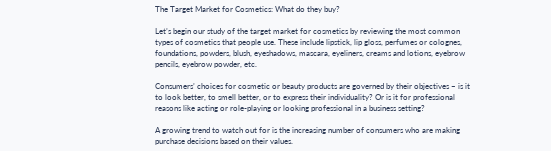The Target Market for Cosmetics: What do they buy?

Let’s begin our study of the target market for cosmetics by reviewing the most common types of cosmetics that people use. These include lipstick, lip gloss, perfumes or colognes, foundations, powders, blush, eyeshadows, mascara, eyeliners, creams and lotions, eyebrow pencils, eyebrow powder, etc.

Consumers’ choices for cosmetic or beauty products are governed by their objectives – is it to look better, to smell better, or to express their individuality? Or is it for professional reasons like acting or role-playing or looking professional in a business setting?

A growing trend to watch out for is the increasing number of consumers who are making purchase decisions based on their values.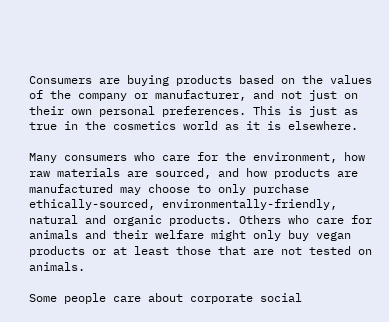Consumers are buying products based on the values of the company or manufacturer, and not just on their own personal preferences. This is just as true in the cosmetics world as it is elsewhere.

Many consumers who care for the environment, how raw materials are sourced, and how products are manufactured may choose to only purchase ethically-sourced, environmentally-friendly, natural and organic products. Others who care for animals and their welfare might only buy vegan products or at least those that are not tested on animals.

Some people care about corporate social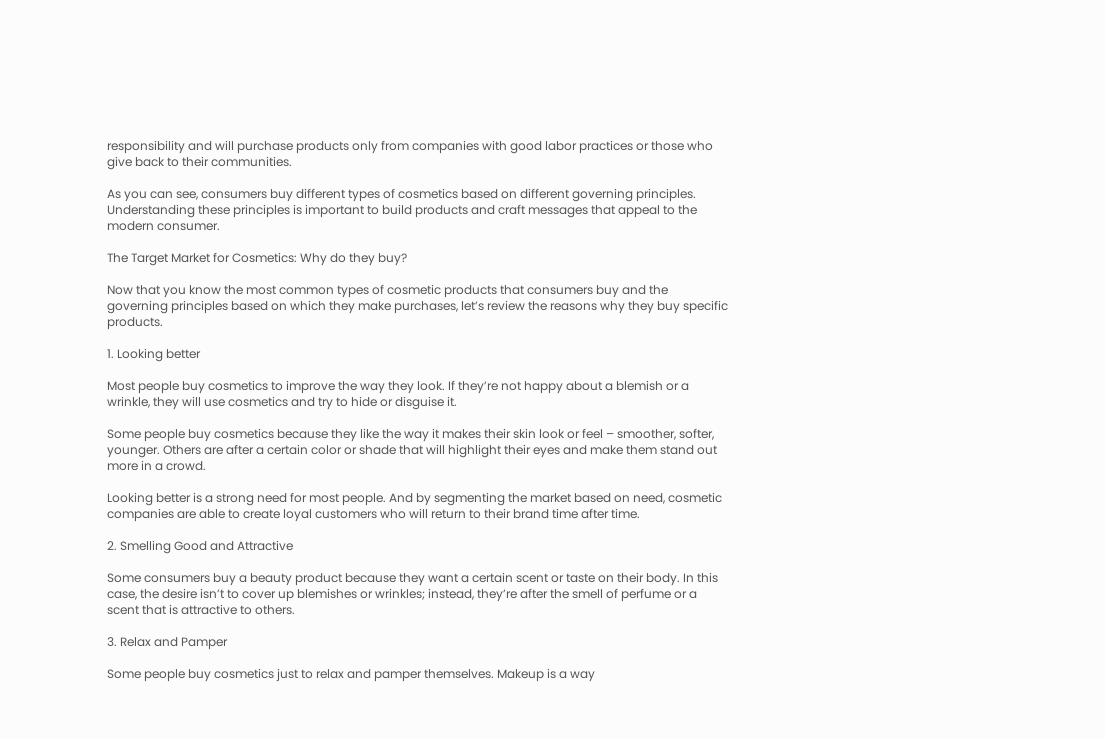responsibility and will purchase products only from companies with good labor practices or those who give back to their communities.

As you can see, consumers buy different types of cosmetics based on different governing principles. Understanding these principles is important to build products and craft messages that appeal to the modern consumer.

The Target Market for Cosmetics: Why do they buy?

Now that you know the most common types of cosmetic products that consumers buy and the governing principles based on which they make purchases, let’s review the reasons why they buy specific products.

1. Looking better

Most people buy cosmetics to improve the way they look. If they’re not happy about a blemish or a wrinkle, they will use cosmetics and try to hide or disguise it.

Some people buy cosmetics because they like the way it makes their skin look or feel – smoother, softer, younger. Others are after a certain color or shade that will highlight their eyes and make them stand out more in a crowd.

Looking better is a strong need for most people. And by segmenting the market based on need, cosmetic companies are able to create loyal customers who will return to their brand time after time.

2. Smelling Good and Attractive

Some consumers buy a beauty product because they want a certain scent or taste on their body. In this case, the desire isn’t to cover up blemishes or wrinkles; instead, they’re after the smell of perfume or a scent that is attractive to others.

3. Relax and Pamper

Some people buy cosmetics just to relax and pamper themselves. Makeup is a way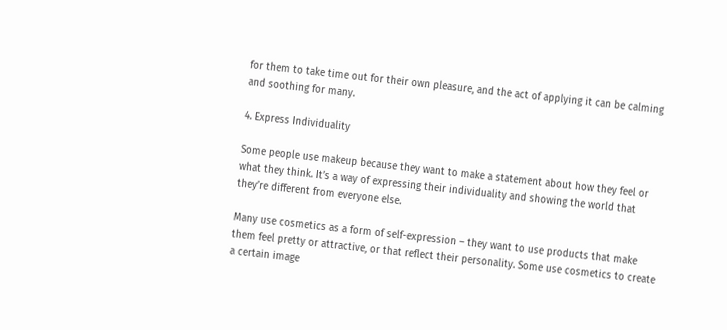for them to take time out for their own pleasure, and the act of applying it can be calming and soothing for many.

4. Express Individuality

Some people use makeup because they want to make a statement about how they feel or what they think. It’s a way of expressing their individuality and showing the world that they’re different from everyone else.

Many use cosmetics as a form of self-expression – they want to use products that make them feel pretty or attractive, or that reflect their personality. Some use cosmetics to create a certain image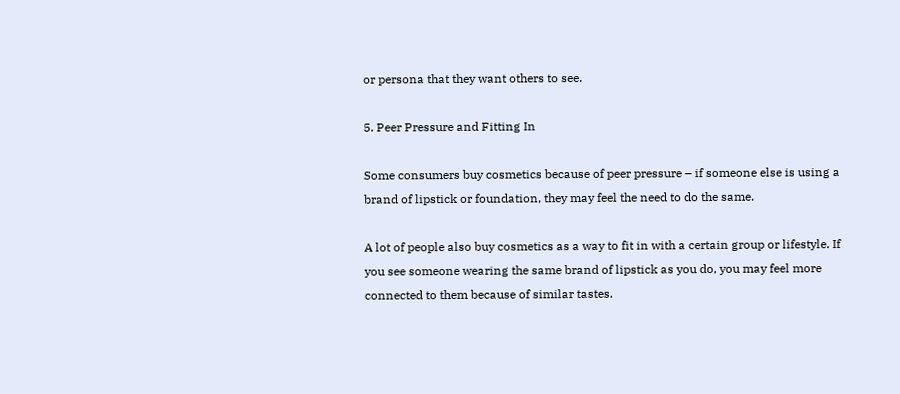or persona that they want others to see.

5. Peer Pressure and Fitting In

Some consumers buy cosmetics because of peer pressure – if someone else is using a brand of lipstick or foundation, they may feel the need to do the same.

A lot of people also buy cosmetics as a way to fit in with a certain group or lifestyle. If you see someone wearing the same brand of lipstick as you do, you may feel more connected to them because of similar tastes.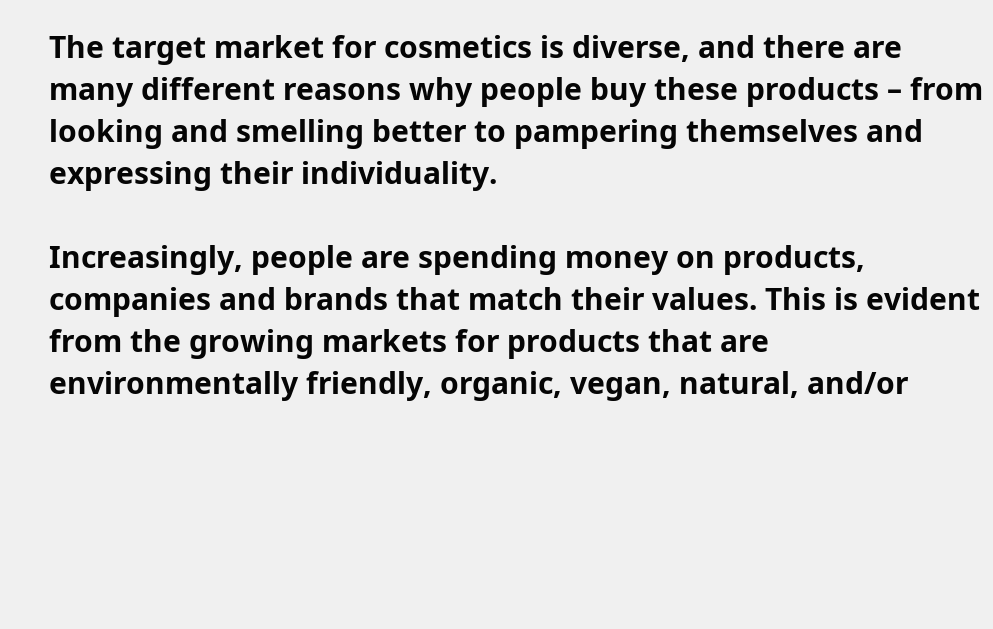The target market for cosmetics is diverse, and there are many different reasons why people buy these products – from looking and smelling better to pampering themselves and expressing their individuality.

Increasingly, people are spending money on products, companies and brands that match their values. This is evident from the growing markets for products that are environmentally friendly, organic, vegan, natural, and/or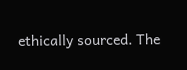ethically sourced. The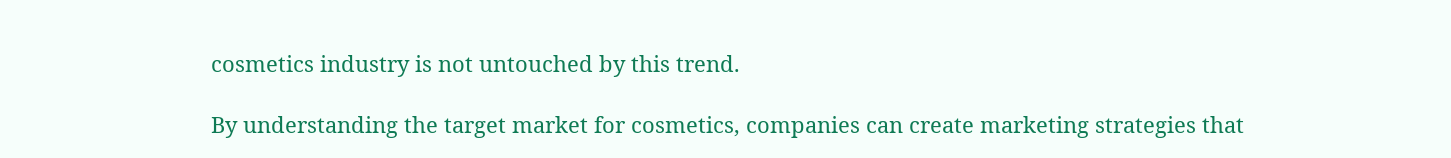cosmetics industry is not untouched by this trend.

By understanding the target market for cosmetics, companies can create marketing strategies that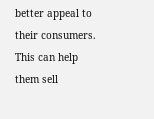better appeal to their consumers. This can help them sell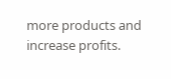more products and increase profits.